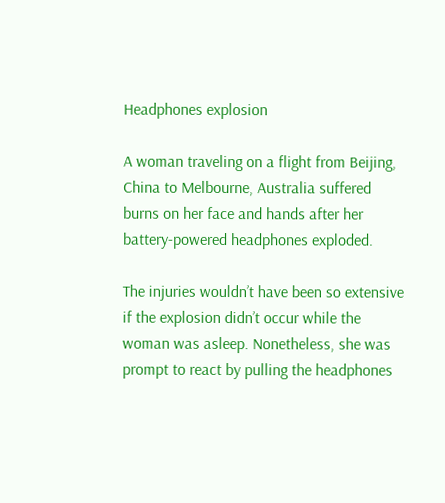Headphones explosion

A woman traveling on a flight from Beijing, China to Melbourne, Australia suffered burns on her face and hands after her battery-powered headphones exploded.

The injuries wouldn’t have been so extensive if the explosion didn’t occur while the woman was asleep. Nonetheless, she was prompt to react by pulling the headphones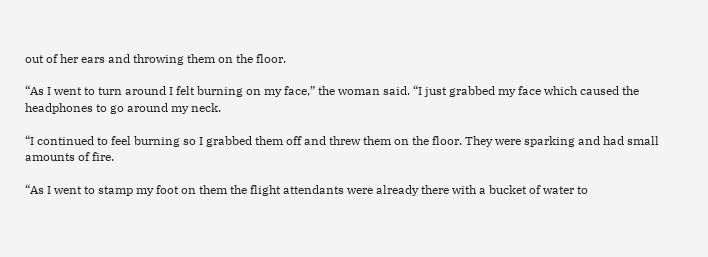out of her ears and throwing them on the floor.

“As I went to turn around I felt burning on my face,” the woman said. “I just grabbed my face which caused the headphones to go around my neck.

“I continued to feel burning so I grabbed them off and threw them on the floor. They were sparking and had small amounts of fire.

“As I went to stamp my foot on them the flight attendants were already there with a bucket of water to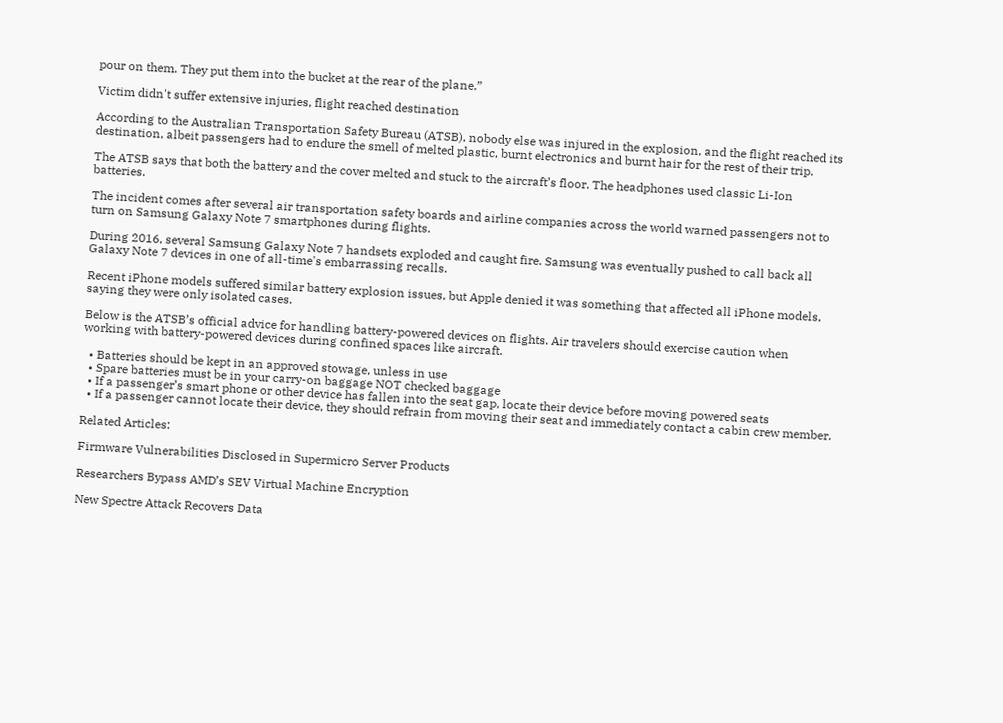pour on them. They put them into the bucket at the rear of the plane.”

Victim didn't suffer extensive injuries, flight reached destination

According to the Australian Transportation Safety Bureau (ATSB), nobody else was injured in the explosion, and the flight reached its destination, albeit passengers had to endure the smell of melted plastic, burnt electronics and burnt hair for the rest of their trip.

The ATSB says that both the battery and the cover melted and stuck to the aircraft’s floor. The headphones used classic Li-Ion batteries.

The incident comes after several air transportation safety boards and airline companies across the world warned passengers not to turn on Samsung Galaxy Note 7 smartphones during flights.

During 2016, several Samsung Galaxy Note 7 handsets exploded and caught fire. Samsung was eventually pushed to call back all Galaxy Note 7 devices in one of all-time's embarrassing recalls.

Recent iPhone models suffered similar battery explosion issues, but Apple denied it was something that affected all iPhone models, saying they were only isolated cases.

Below is the ATSB’s official advice for handling battery-powered devices on flights. Air travelers should exercise caution when working with battery-powered devices during confined spaces like aircraft.

  • Batteries should be kept in an approved stowage, unless in use
  • Spare batteries must be in your carry-on baggage NOT checked baggage
  • If a passenger’s smart phone or other device has fallen into the seat gap, locate their device before moving powered seats
  • If a passenger cannot locate their device, they should refrain from moving their seat and immediately contact a cabin crew member.

Related Articles:

Firmware Vulnerabilities Disclosed in Supermicro Server Products

Researchers Bypass AMD’s SEV Virtual Machine Encryption

New Spectre Attack Recovers Data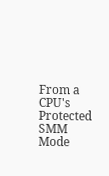From a CPU's Protected SMM Mode